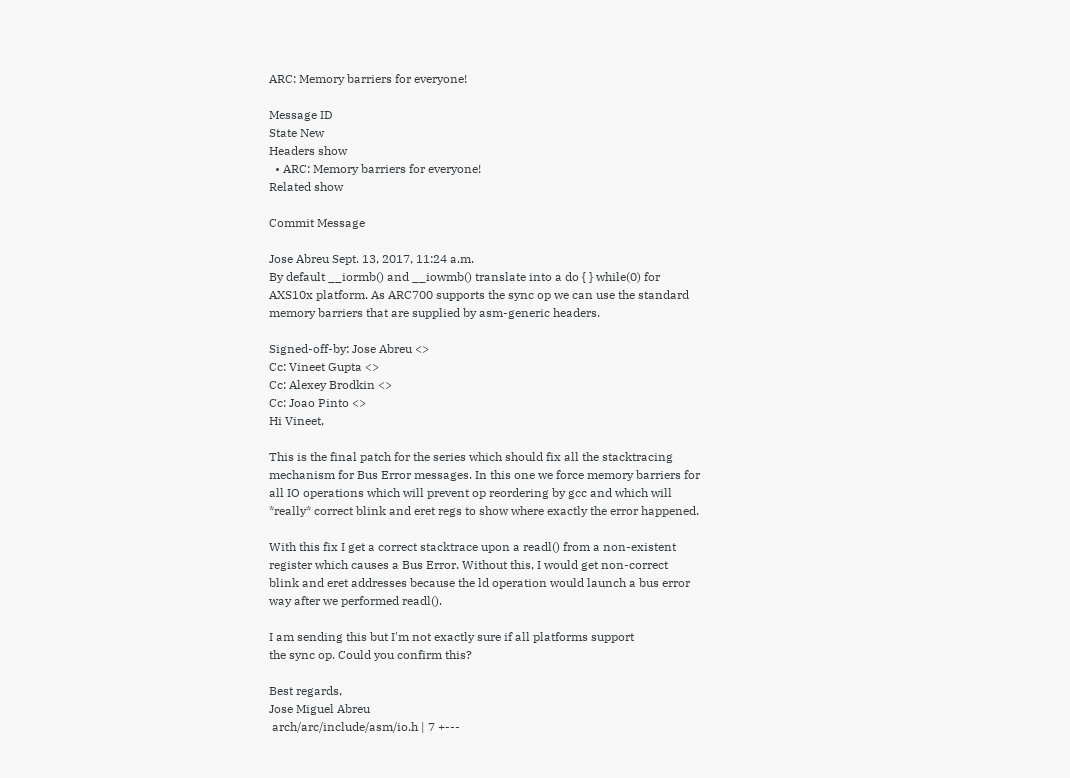ARC: Memory barriers for everyone!

Message ID
State New
Headers show
  • ARC: Memory barriers for everyone!
Related show

Commit Message

Jose Abreu Sept. 13, 2017, 11:24 a.m.
By default __iormb() and __iowmb() translate into a do { } while(0) for
AXS10x platform. As ARC700 supports the sync op we can use the standard
memory barriers that are supplied by asm-generic headers.

Signed-off-by: Jose Abreu <>
Cc: Vineet Gupta <>
Cc: Alexey Brodkin <>
Cc: Joao Pinto <>
Hi Vineet,

This is the final patch for the series which should fix all the stacktracing
mechanism for Bus Error messages. In this one we force memory barriers for
all IO operations which will prevent op reordering by gcc and which will
*really* correct blink and eret regs to show where exactly the error happened.

With this fix I get a correct stacktrace upon a readl() from a non-existent
register which causes a Bus Error. Without this, I would get non-correct
blink and eret addresses because the ld operation would launch a bus error
way after we performed readl().

I am sending this but I'm not exactly sure if all platforms support
the sync op. Could you confirm this?

Best regards,
Jose Miguel Abreu
 arch/arc/include/asm/io.h | 7 +---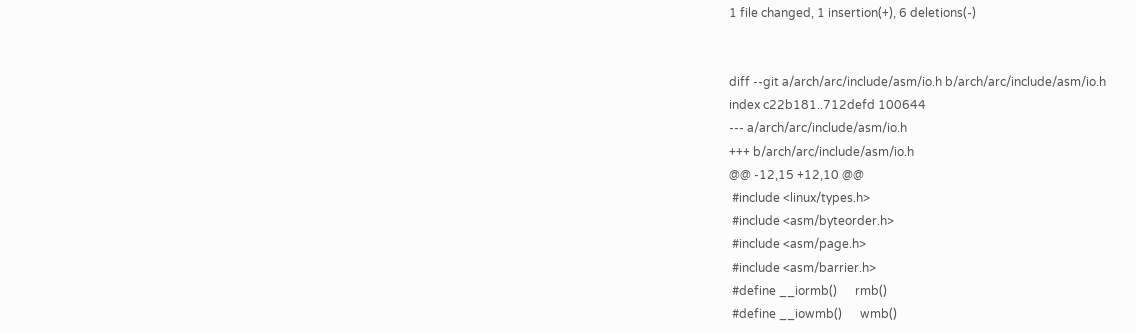1 file changed, 1 insertion(+), 6 deletions(-)


diff --git a/arch/arc/include/asm/io.h b/arch/arc/include/asm/io.h
index c22b181..712defd 100644
--- a/arch/arc/include/asm/io.h
+++ b/arch/arc/include/asm/io.h
@@ -12,15 +12,10 @@
 #include <linux/types.h>
 #include <asm/byteorder.h>
 #include <asm/page.h>
 #include <asm/barrier.h>
 #define __iormb()      rmb()
 #define __iowmb()      wmb()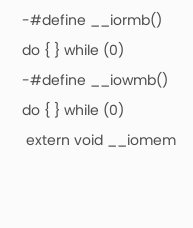-#define __iormb()      do { } while (0)
-#define __iowmb()      do { } while (0)
 extern void __iomem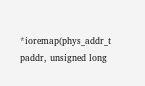*ioremap(phys_addr_t paddr, unsigned long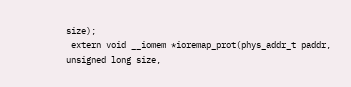size);
 extern void __iomem *ioremap_prot(phys_addr_t paddr, unsigned long size,